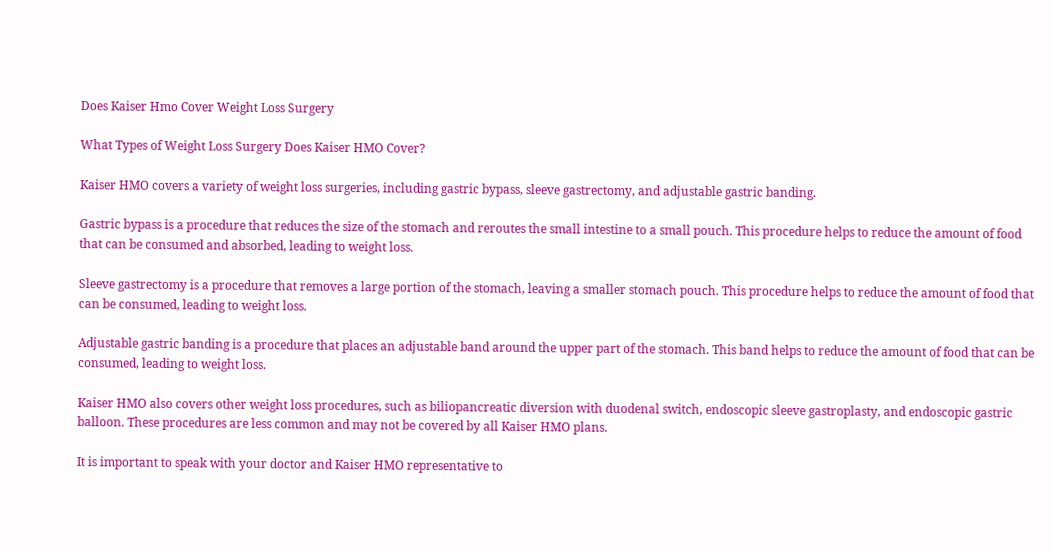Does Kaiser Hmo Cover Weight Loss Surgery

What Types of Weight Loss Surgery Does Kaiser HMO Cover?

Kaiser HMO covers a variety of weight loss surgeries, including gastric bypass, sleeve gastrectomy, and adjustable gastric banding.

Gastric bypass is a procedure that reduces the size of the stomach and reroutes the small intestine to a small pouch. This procedure helps to reduce the amount of food that can be consumed and absorbed, leading to weight loss.

Sleeve gastrectomy is a procedure that removes a large portion of the stomach, leaving a smaller stomach pouch. This procedure helps to reduce the amount of food that can be consumed, leading to weight loss.

Adjustable gastric banding is a procedure that places an adjustable band around the upper part of the stomach. This band helps to reduce the amount of food that can be consumed, leading to weight loss.

Kaiser HMO also covers other weight loss procedures, such as biliopancreatic diversion with duodenal switch, endoscopic sleeve gastroplasty, and endoscopic gastric balloon. These procedures are less common and may not be covered by all Kaiser HMO plans.

It is important to speak with your doctor and Kaiser HMO representative to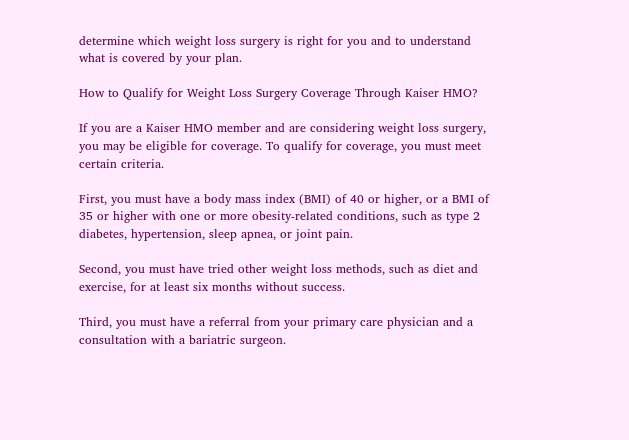determine which weight loss surgery is right for you and to understand what is covered by your plan.

How to Qualify for Weight Loss Surgery Coverage Through Kaiser HMO?

If you are a Kaiser HMO member and are considering weight loss surgery, you may be eligible for coverage. To qualify for coverage, you must meet certain criteria.

First, you must have a body mass index (BMI) of 40 or higher, or a BMI of 35 or higher with one or more obesity-related conditions, such as type 2 diabetes, hypertension, sleep apnea, or joint pain.

Second, you must have tried other weight loss methods, such as diet and exercise, for at least six months without success.

Third, you must have a referral from your primary care physician and a consultation with a bariatric surgeon.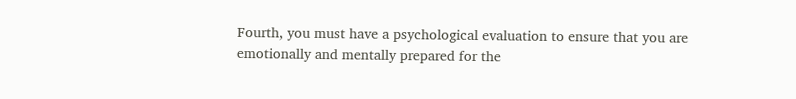Fourth, you must have a psychological evaluation to ensure that you are emotionally and mentally prepared for the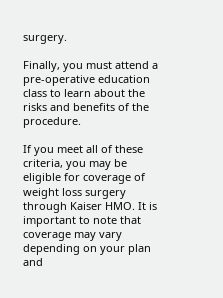surgery.

Finally, you must attend a pre-operative education class to learn about the risks and benefits of the procedure.

If you meet all of these criteria, you may be eligible for coverage of weight loss surgery through Kaiser HMO. It is important to note that coverage may vary depending on your plan and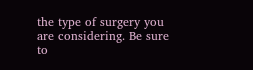the type of surgery you are considering. Be sure to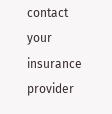contact your insurance provider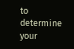to determine your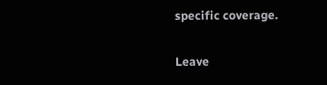specific coverage.

Leave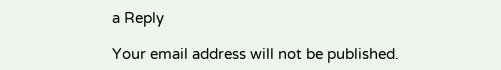a Reply

Your email address will not be published.